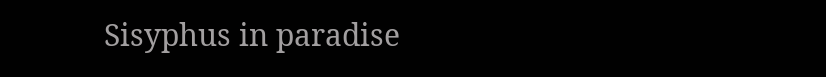Sisyphus in paradise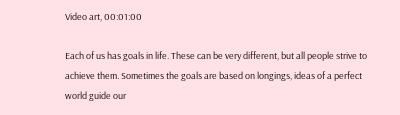Video art, 00:01:00

Each of us has goals in life. These can be very different, but all people strive to achieve them. Sometimes the goals are based on longings, ideas of a perfect world guide our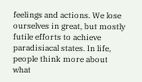feelings and actions. We lose ourselves in great, but mostly futile efforts to achieve paradisiacal states. In life, people think more about what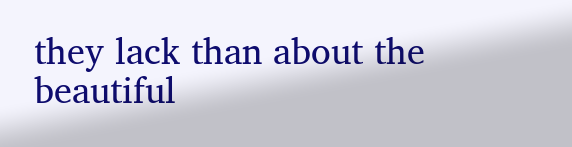they lack than about the beautiful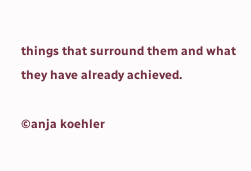things that surround them and what they have already achieved.

©anja koehler